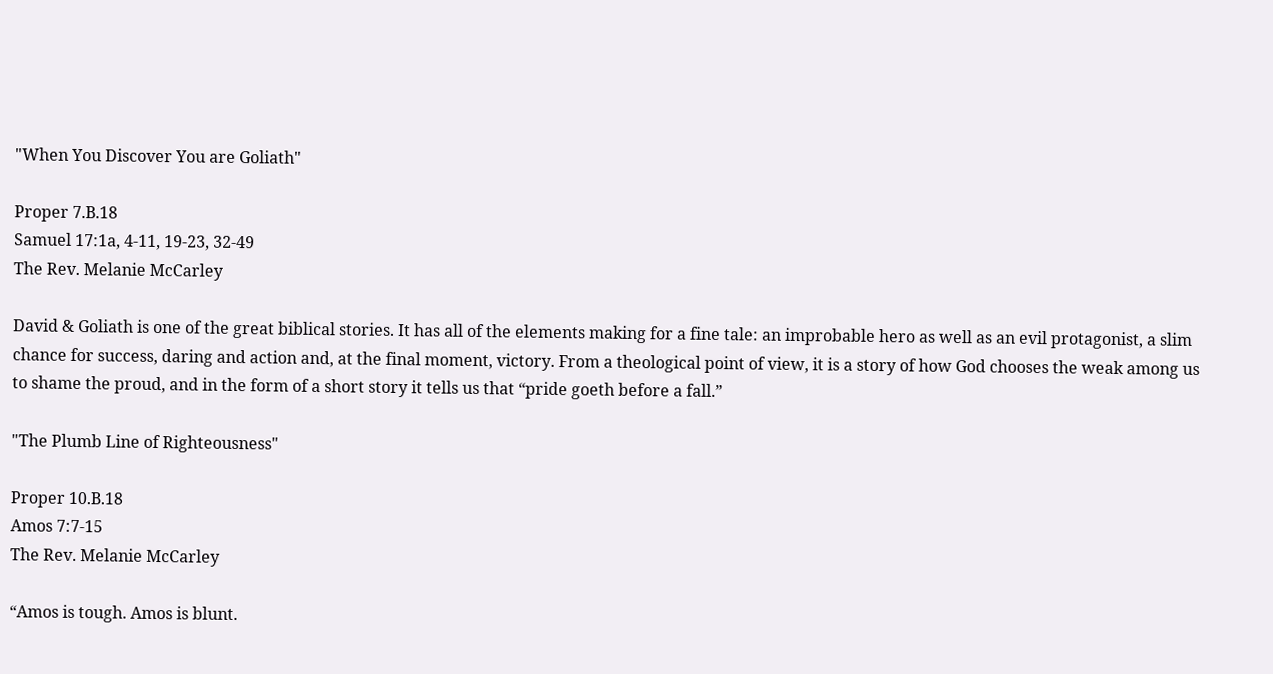"When You Discover You are Goliath"

Proper 7.B.18
Samuel 17:1a, 4-11, 19-23, 32-49
The Rev. Melanie McCarley

David & Goliath is one of the great biblical stories. It has all of the elements making for a fine tale: an improbable hero as well as an evil protagonist, a slim chance for success, daring and action and, at the final moment, victory. From a theological point of view, it is a story of how God chooses the weak among us to shame the proud, and in the form of a short story it tells us that “pride goeth before a fall.”

"The Plumb Line of Righteousness"

Proper 10.B.18
Amos 7:7-15
The Rev. Melanie McCarley

“Amos is tough. Amos is blunt.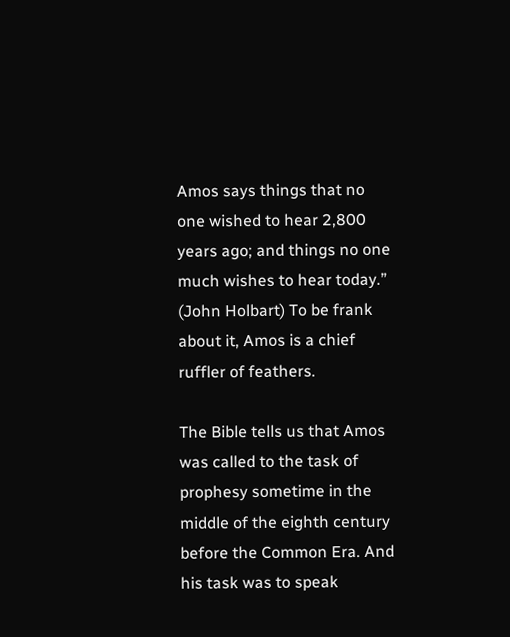Amos says things that no one wished to hear 2,800 years ago; and things no one much wishes to hear today.” (John Holbart) To be frank about it, Amos is a chief ruffler of feathers.

The Bible tells us that Amos was called to the task of prophesy sometime in the middle of the eighth century before the Common Era. And his task was to speak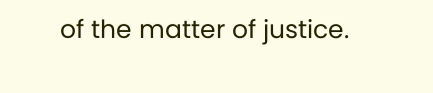of the matter of justice.